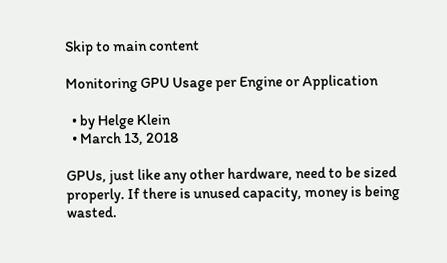Skip to main content

Monitoring GPU Usage per Engine or Application

  • by Helge Klein
  • March 13, 2018

GPUs, just like any other hardware, need to be sized properly. If there is unused capacity, money is being wasted.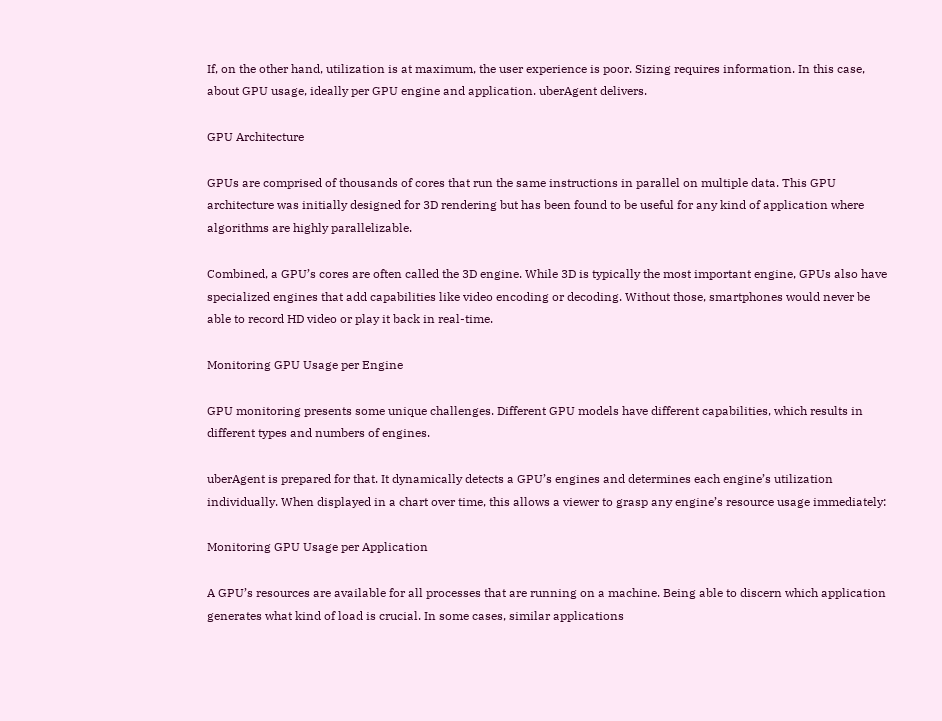If, on the other hand, utilization is at maximum, the user experience is poor. Sizing requires information. In this case, about GPU usage, ideally per GPU engine and application. uberAgent delivers.

GPU Architecture

GPUs are comprised of thousands of cores that run the same instructions in parallel on multiple data. This GPU architecture was initially designed for 3D rendering but has been found to be useful for any kind of application where algorithms are highly parallelizable.

Combined, a GPU’s cores are often called the 3D engine. While 3D is typically the most important engine, GPUs also have specialized engines that add capabilities like video encoding or decoding. Without those, smartphones would never be able to record HD video or play it back in real-time.

Monitoring GPU Usage per Engine

GPU monitoring presents some unique challenges. Different GPU models have different capabilities, which results in different types and numbers of engines.

uberAgent is prepared for that. It dynamically detects a GPU’s engines and determines each engine’s utilization individually. When displayed in a chart over time, this allows a viewer to grasp any engine’s resource usage immediately:

Monitoring GPU Usage per Application

A GPU’s resources are available for all processes that are running on a machine. Being able to discern which application generates what kind of load is crucial. In some cases, similar applications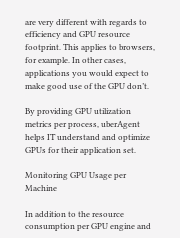are very different with regards to efficiency and GPU resource footprint. This applies to browsers, for example. In other cases, applications you would expect to make good use of the GPU don’t.

By providing GPU utilization metrics per process, uberAgent helps IT understand and optimize GPUs for their application set.

Monitoring GPU Usage per Machine

In addition to the resource consumption per GPU engine and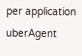per application uberAgent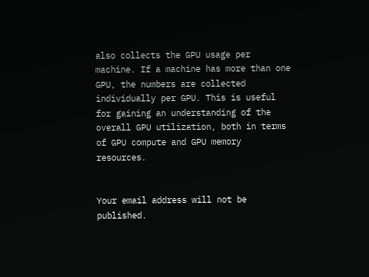also collects the GPU usage per machine. If a machine has more than one GPU, the numbers are collected individually per GPU. This is useful for gaining an understanding of the overall GPU utilization, both in terms of GPU compute and GPU memory resources.


Your email address will not be published.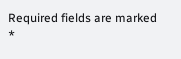Required fields are marked *